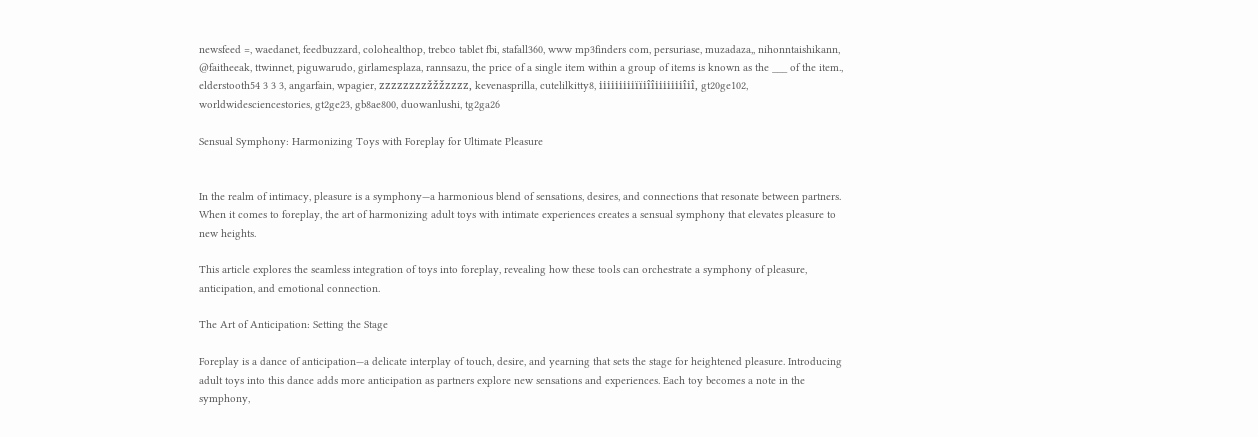newsfeed =, waedanet, feedbuzzard, colohealthop, trebco tablet fbi, stafall360, www mp3finders com, persuriase, muzadaza,, nihonntaishikann, @faitheeak, ttwinnet, piguwarudo, girlamesplaza, rannsazu, the price of a single item within a group of items is known as the ___ of the item., elderstooth54 3 3 3, angarfain, wpagier, zzzzzzzzžžžzzzz, kevenasprilla, cutelilkitty8, iiiiiiiiiïïiîîiiiiiiiîiî, gt20ge102, worldwidesciencestories, gt2ge23, gb8ae800, duowanlushi, tg2ga26

Sensual Symphony: Harmonizing Toys with Foreplay for Ultimate Pleasure


In the realm of intimacy, pleasure is a symphony—a harmonious blend of sensations, desires, and connections that resonate between partners. When it comes to foreplay, the art of harmonizing adult toys with intimate experiences creates a sensual symphony that elevates pleasure to new heights.

This article explores the seamless integration of toys into foreplay, revealing how these tools can orchestrate a symphony of pleasure, anticipation, and emotional connection.

The Art of Anticipation: Setting the Stage

Foreplay is a dance of anticipation—a delicate interplay of touch, desire, and yearning that sets the stage for heightened pleasure. Introducing adult toys into this dance adds more anticipation as partners explore new sensations and experiences. Each toy becomes a note in the symphony,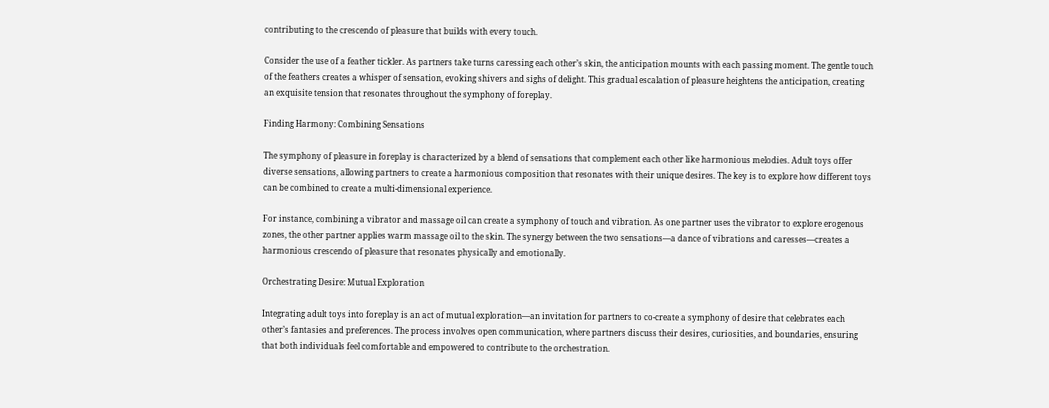contributing to the crescendo of pleasure that builds with every touch.

Consider the use of a feather tickler. As partners take turns caressing each other’s skin, the anticipation mounts with each passing moment. The gentle touch of the feathers creates a whisper of sensation, evoking shivers and sighs of delight. This gradual escalation of pleasure heightens the anticipation, creating an exquisite tension that resonates throughout the symphony of foreplay.

Finding Harmony: Combining Sensations

The symphony of pleasure in foreplay is characterized by a blend of sensations that complement each other like harmonious melodies. Adult toys offer diverse sensations, allowing partners to create a harmonious composition that resonates with their unique desires. The key is to explore how different toys can be combined to create a multi-dimensional experience.

For instance, combining a vibrator and massage oil can create a symphony of touch and vibration. As one partner uses the vibrator to explore erogenous zones, the other partner applies warm massage oil to the skin. The synergy between the two sensations—a dance of vibrations and caresses—creates a harmonious crescendo of pleasure that resonates physically and emotionally.

Orchestrating Desire: Mutual Exploration

Integrating adult toys into foreplay is an act of mutual exploration—an invitation for partners to co-create a symphony of desire that celebrates each other’s fantasies and preferences. The process involves open communication, where partners discuss their desires, curiosities, and boundaries, ensuring that both individuals feel comfortable and empowered to contribute to the orchestration.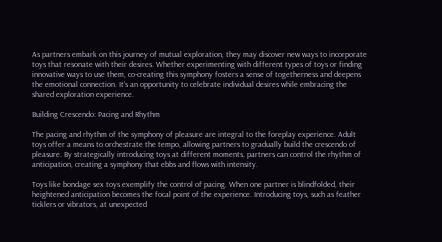As partners embark on this journey of mutual exploration, they may discover new ways to incorporate toys that resonate with their desires. Whether experimenting with different types of toys or finding innovative ways to use them, co-creating this symphony fosters a sense of togetherness and deepens the emotional connection. It’s an opportunity to celebrate individual desires while embracing the shared exploration experience.

Building Crescendo: Pacing and Rhythm

The pacing and rhythm of the symphony of pleasure are integral to the foreplay experience. Adult toys offer a means to orchestrate the tempo, allowing partners to gradually build the crescendo of pleasure. By strategically introducing toys at different moments, partners can control the rhythm of anticipation, creating a symphony that ebbs and flows with intensity.

Toys like bondage sex toys exemplify the control of pacing. When one partner is blindfolded, their heightened anticipation becomes the focal point of the experience. Introducing toys, such as feather ticklers or vibrators, at unexpected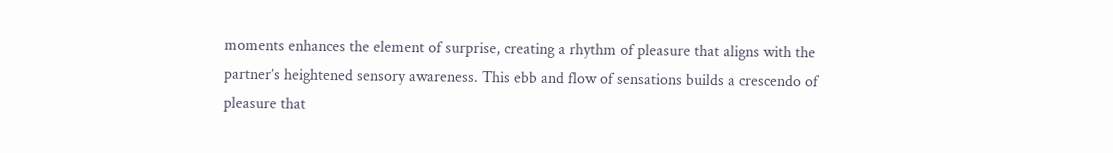moments enhances the element of surprise, creating a rhythm of pleasure that aligns with the partner’s heightened sensory awareness. This ebb and flow of sensations builds a crescendo of pleasure that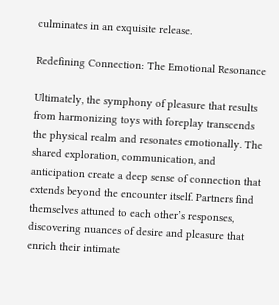culminates in an exquisite release.

Redefining Connection: The Emotional Resonance

Ultimately, the symphony of pleasure that results from harmonizing toys with foreplay transcends the physical realm and resonates emotionally. The shared exploration, communication, and anticipation create a deep sense of connection that extends beyond the encounter itself. Partners find themselves attuned to each other’s responses, discovering nuances of desire and pleasure that enrich their intimate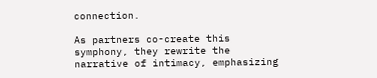connection.

As partners co-create this symphony, they rewrite the narrative of intimacy, emphasizing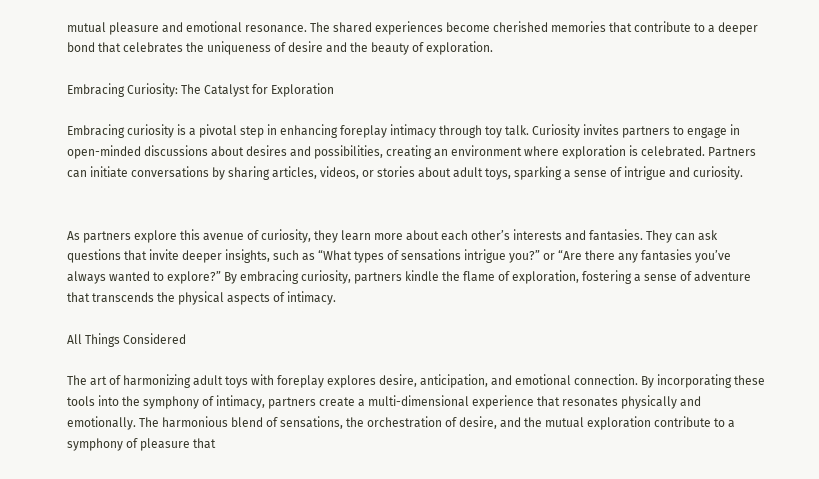mutual pleasure and emotional resonance. The shared experiences become cherished memories that contribute to a deeper bond that celebrates the uniqueness of desire and the beauty of exploration.

Embracing Curiosity: The Catalyst for Exploration

Embracing curiosity is a pivotal step in enhancing foreplay intimacy through toy talk. Curiosity invites partners to engage in open-minded discussions about desires and possibilities, creating an environment where exploration is celebrated. Partners can initiate conversations by sharing articles, videos, or stories about adult toys, sparking a sense of intrigue and curiosity.


As partners explore this avenue of curiosity, they learn more about each other’s interests and fantasies. They can ask questions that invite deeper insights, such as “What types of sensations intrigue you?” or “Are there any fantasies you’ve always wanted to explore?” By embracing curiosity, partners kindle the flame of exploration, fostering a sense of adventure that transcends the physical aspects of intimacy.

All Things Considered

The art of harmonizing adult toys with foreplay explores desire, anticipation, and emotional connection. By incorporating these tools into the symphony of intimacy, partners create a multi-dimensional experience that resonates physically and emotionally. The harmonious blend of sensations, the orchestration of desire, and the mutual exploration contribute to a symphony of pleasure that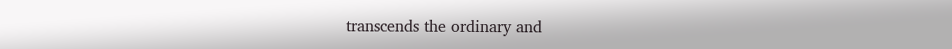transcends the ordinary and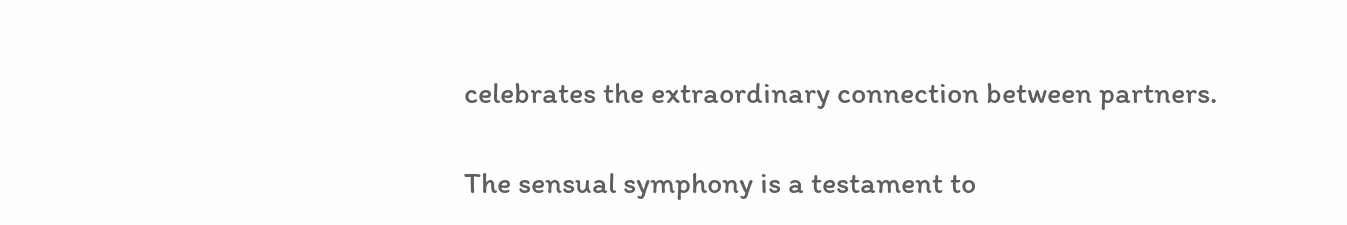celebrates the extraordinary connection between partners.

The sensual symphony is a testament to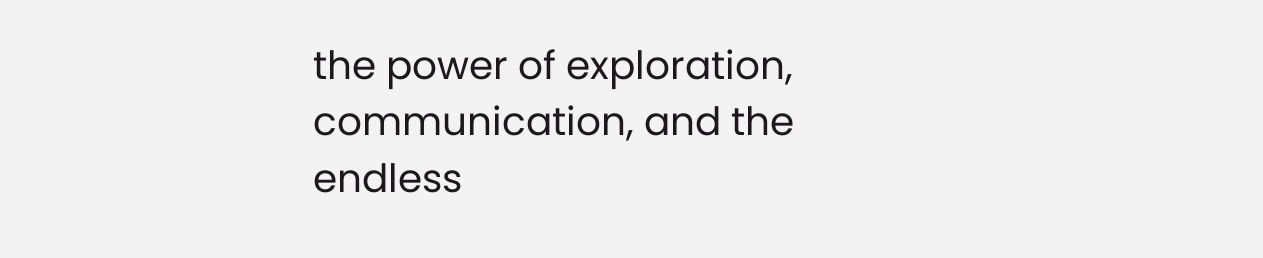the power of exploration, communication, and the endless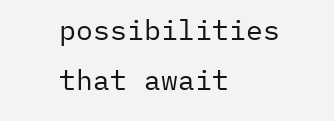possibilities that await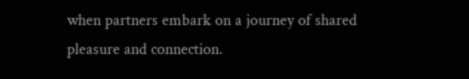when partners embark on a journey of shared pleasure and connection.